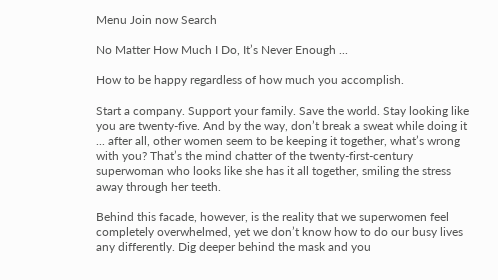Menu Join now Search

No Matter How Much I Do, It’s Never Enough ...

How to be happy regardless of how much you accomplish.

Start a company. Support your family. Save the world. Stay looking like you are twenty-five. And by the way, don’t break a sweat while doing it ... after all, other women seem to be keeping it together, what’s wrong with you? That’s the mind chatter of the twenty-first-century superwoman who looks like she has it all together, smiling the stress away through her teeth.

Behind this facade, however, is the reality that we superwomen feel completely overwhelmed, yet we don’t know how to do our busy lives any differently. Dig deeper behind the mask and you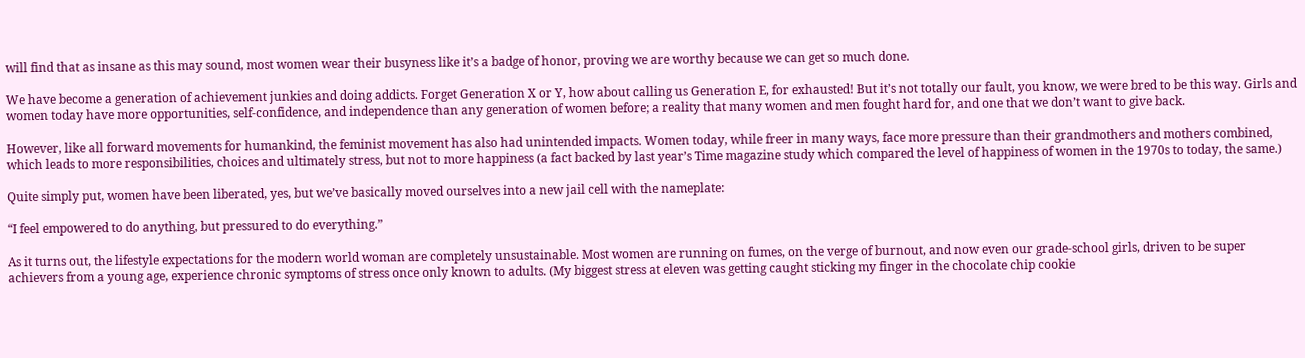will find that as insane as this may sound, most women wear their busyness like it’s a badge of honor, proving we are worthy because we can get so much done.

We have become a generation of achievement junkies and doing addicts. Forget Generation X or Y, how about calling us Generation E, for exhausted! But it’s not totally our fault, you know, we were bred to be this way. Girls and women today have more opportunities, self-confidence, and independence than any generation of women before; a reality that many women and men fought hard for, and one that we don’t want to give back.

However, like all forward movements for humankind, the feminist movement has also had unintended impacts. Women today, while freer in many ways, face more pressure than their grandmothers and mothers combined, which leads to more responsibilities, choices and ultimately stress, but not to more happiness (a fact backed by last year’s Time magazine study which compared the level of happiness of women in the 1970s to today, the same.)

Quite simply put, women have been liberated, yes, but we’ve basically moved ourselves into a new jail cell with the nameplate:

“I feel empowered to do anything, but pressured to do everything.”

As it turns out, the lifestyle expectations for the modern world woman are completely unsustainable. Most women are running on fumes, on the verge of burnout, and now even our grade-school girls, driven to be super achievers from a young age, experience chronic symptoms of stress once only known to adults. (My biggest stress at eleven was getting caught sticking my finger in the chocolate chip cookie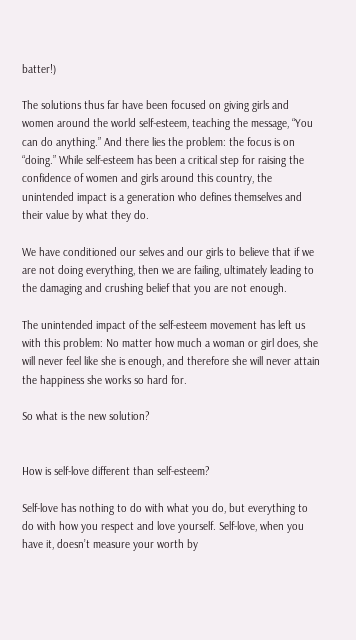batter!)

The solutions thus far have been focused on giving girls and women around the world self-esteem, teaching the message, “You can do anything.” And there lies the problem: the focus is on “doing.” While self-esteem has been a critical step for raising the confidence of women and girls around this country, the unintended impact is a generation who defines themselves and their value by what they do.

We have conditioned our selves and our girls to believe that if we are not doing everything, then we are failing, ultimately leading to the damaging and crushing belief that you are not enough.

The unintended impact of the self-esteem movement has left us with this problem: No matter how much a woman or girl does, she will never feel like she is enough, and therefore she will never attain the happiness she works so hard for.

So what is the new solution?


How is self-love different than self-esteem?

Self-love has nothing to do with what you do, but everything to do with how you respect and love yourself. Self-love, when you have it, doesn’t measure your worth by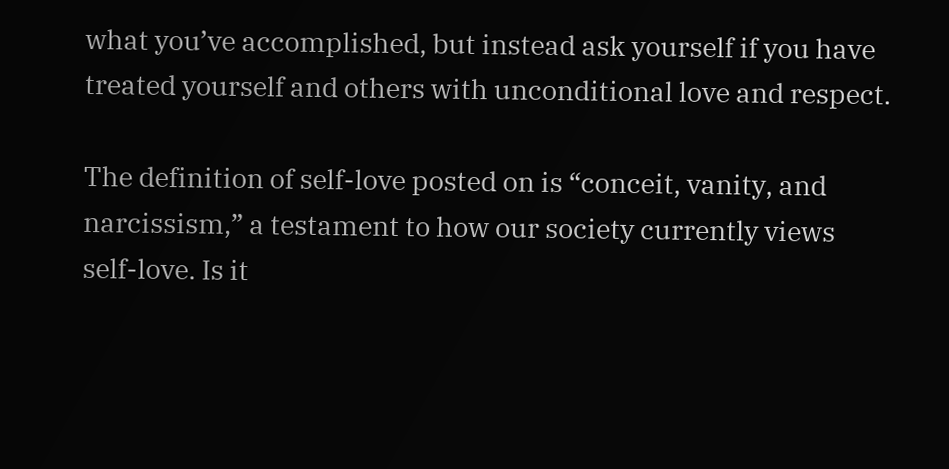what you’ve accomplished, but instead ask yourself if you have treated yourself and others with unconditional love and respect.

The definition of self-love posted on is “conceit, vanity, and narcissism,” a testament to how our society currently views self-love. Is it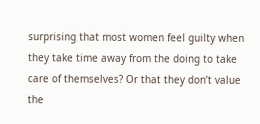surprising that most women feel guilty when they take time away from the doing to take care of themselves? Or that they don’t value the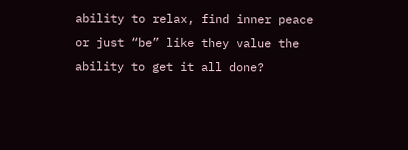ability to relax, find inner peace or just “be” like they value the ability to get it all done?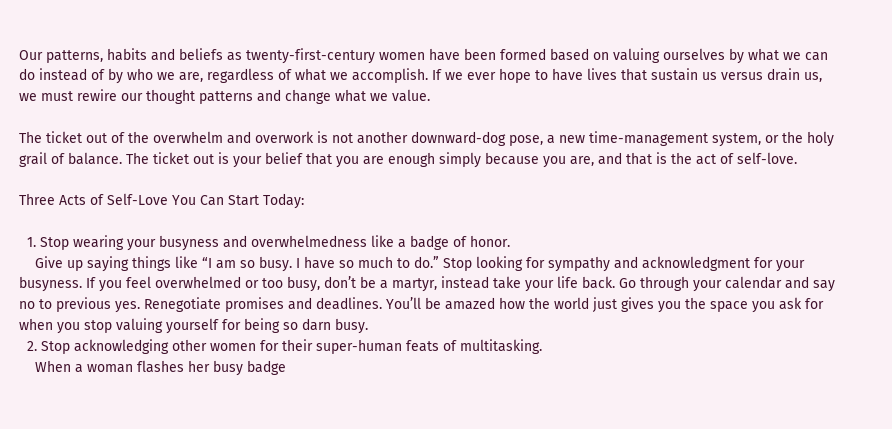Our patterns, habits and beliefs as twenty-first-century women have been formed based on valuing ourselves by what we can do instead of by who we are, regardless of what we accomplish. If we ever hope to have lives that sustain us versus drain us, we must rewire our thought patterns and change what we value.

The ticket out of the overwhelm and overwork is not another downward-dog pose, a new time-management system, or the holy grail of balance. The ticket out is your belief that you are enough simply because you are, and that is the act of self-love.

Three Acts of Self-Love You Can Start Today:

  1. Stop wearing your busyness and overwhelmedness like a badge of honor.
    Give up saying things like “I am so busy. I have so much to do.” Stop looking for sympathy and acknowledgment for your busyness. If you feel overwhelmed or too busy, don’t be a martyr, instead take your life back. Go through your calendar and say no to previous yes. Renegotiate promises and deadlines. You’ll be amazed how the world just gives you the space you ask for when you stop valuing yourself for being so darn busy.
  2. Stop acknowledging other women for their super-human feats of multitasking.
    When a woman flashes her busy badge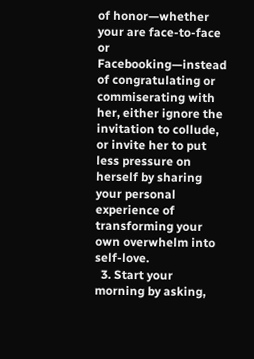of honor—whether your are face-to-face or Facebooking—instead of congratulating or commiserating with her, either ignore the invitation to collude, or invite her to put less pressure on herself by sharing your personal experience of transforming your own overwhelm into self-love.
  3. Start your morning by asking,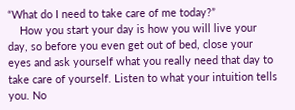“What do I need to take care of me today?”
    How you start your day is how you will live your day, so before you even get out of bed, close your eyes and ask yourself what you really need that day to take care of yourself. Listen to what your intuition tells you. No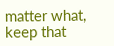matter what, keep that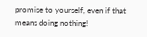promise to yourself, even if that means doing nothing!